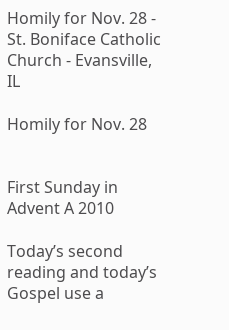Homily for Nov. 28 - St. Boniface Catholic Church - Evansville, IL

Homily for Nov. 28


First Sunday in Advent A 2010

Today’s second reading and today’s Gospel use a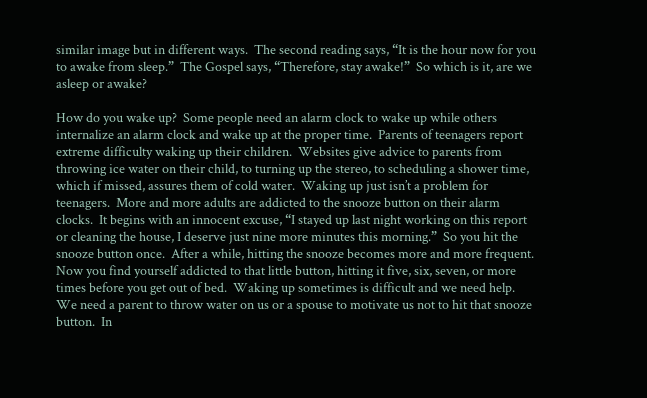similar image but in different ways.  The second reading says, “It is the hour now for you to awake from sleep.”  The Gospel says, “Therefore, stay awake!”  So which is it, are we asleep or awake?

How do you wake up?  Some people need an alarm clock to wake up while others internalize an alarm clock and wake up at the proper time.  Parents of teenagers report extreme difficulty waking up their children.  Websites give advice to parents from throwing ice water on their child, to turning up the stereo, to scheduling a shower time, which if missed, assures them of cold water.  Waking up just isn’t a problem for teenagers.  More and more adults are addicted to the snooze button on their alarm clocks.  It begins with an innocent excuse, “I stayed up last night working on this report or cleaning the house, I deserve just nine more minutes this morning.”  So you hit the snooze button once.  After a while, hitting the snooze becomes more and more frequent.  Now you find yourself addicted to that little button, hitting it five, six, seven, or more times before you get out of bed.  Waking up sometimes is difficult and we need help.  We need a parent to throw water on us or a spouse to motivate us not to hit that snooze button.  In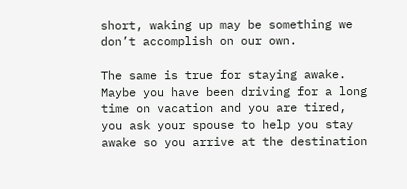short, waking up may be something we don’t accomplish on our own.

The same is true for staying awake.  Maybe you have been driving for a long time on vacation and you are tired, you ask your spouse to help you stay awake so you arrive at the destination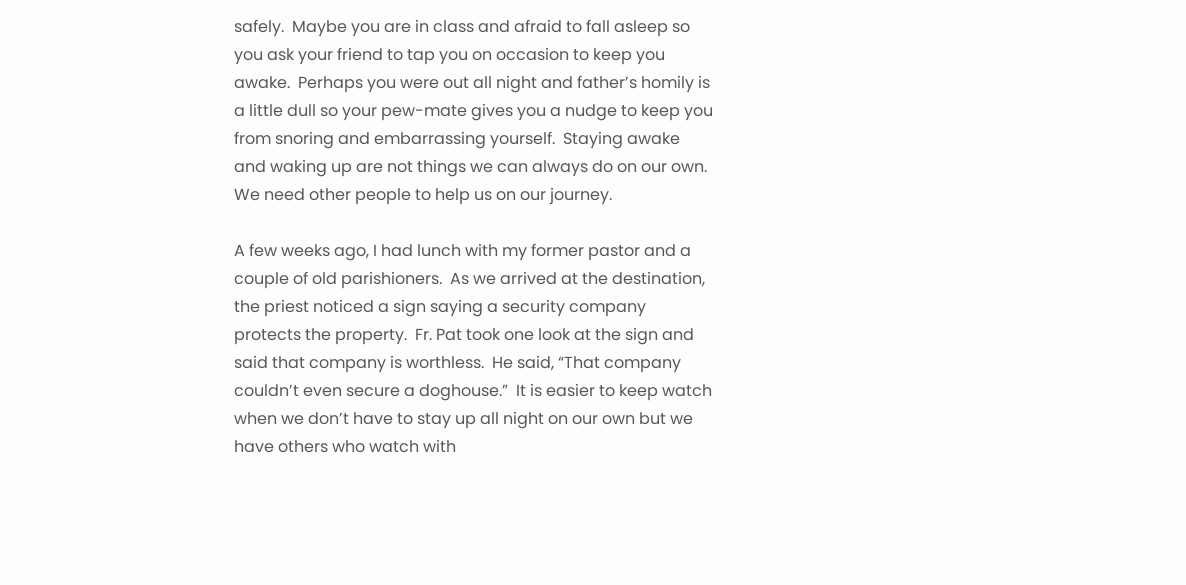safely.  Maybe you are in class and afraid to fall asleep so you ask your friend to tap you on occasion to keep you awake.  Perhaps you were out all night and father’s homily is a little dull so your pew-mate gives you a nudge to keep you from snoring and embarrassing yourself.  Staying awake and waking up are not things we can always do on our own.  We need other people to help us on our journey.

A few weeks ago, I had lunch with my former pastor and a couple of old parishioners.  As we arrived at the destination, the priest noticed a sign saying a security company protects the property.  Fr. Pat took one look at the sign and said that company is worthless.  He said, “That company couldn’t even secure a doghouse.”  It is easier to keep watch when we don’t have to stay up all night on our own but we have others who watch with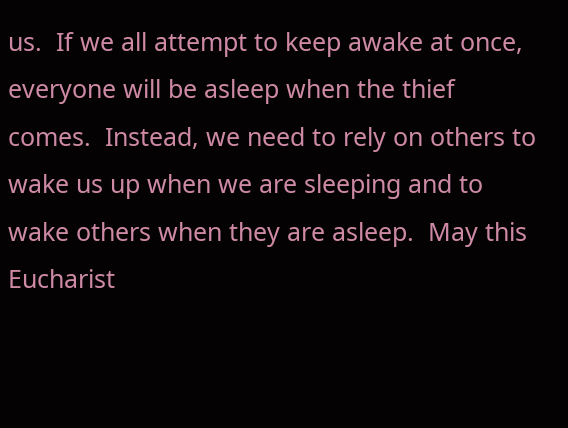us.  If we all attempt to keep awake at once, everyone will be asleep when the thief comes.  Instead, we need to rely on others to wake us up when we are sleeping and to wake others when they are asleep.  May this Eucharist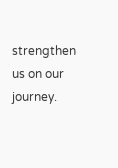strengthen us on our journey.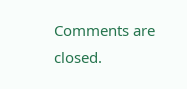Comments are closed.